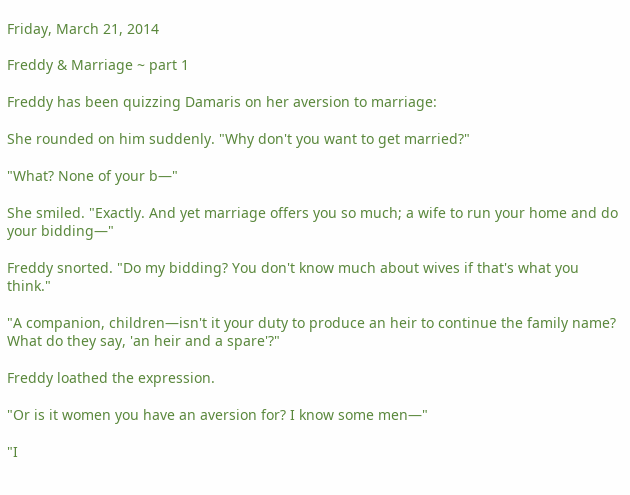Friday, March 21, 2014

Freddy & Marriage ~ part 1

Freddy has been quizzing Damaris on her aversion to marriage:

She rounded on him suddenly. "Why don't you want to get married?"

"What? None of your b—"

She smiled. "Exactly. And yet marriage offers you so much; a wife to run your home and do your bidding—"

Freddy snorted. "Do my bidding? You don't know much about wives if that's what you think."

"A companion, children—isn't it your duty to produce an heir to continue the family name? What do they say, 'an heir and a spare'?"

Freddy loathed the expression.

"Or is it women you have an aversion for? I know some men—"

"I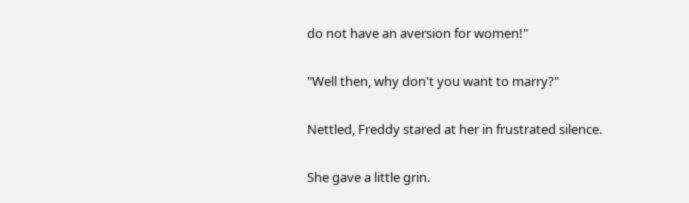do not have an aversion for women!"

"Well then, why don't you want to marry?"

Nettled, Freddy stared at her in frustrated silence.

She gave a little grin.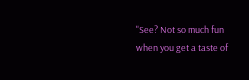"See? Not so much fun when you get a taste of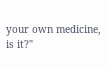your own medicine, is it?"